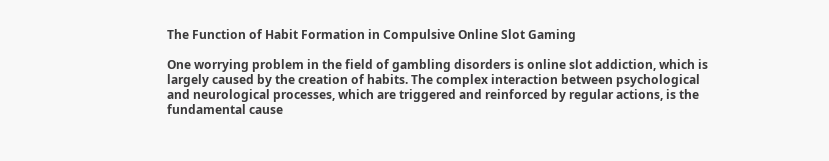The Function of Habit Formation in Compulsive Online Slot Gaming

One worrying problem in the field of gambling disorders is online slot addiction, which is largely caused by the creation of habits. The complex interaction between psychological and neurological processes, which are triggered and reinforced by regular actions, is the fundamental cause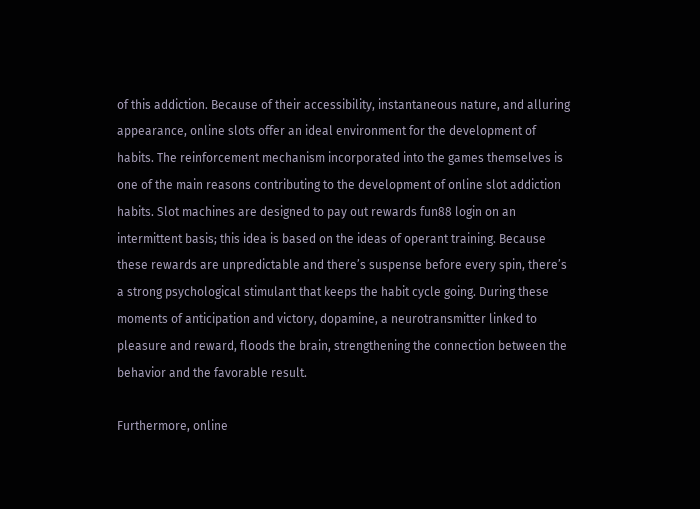of this addiction. Because of their accessibility, instantaneous nature, and alluring appearance, online slots offer an ideal environment for the development of habits. The reinforcement mechanism incorporated into the games themselves is one of the main reasons contributing to the development of online slot addiction habits. Slot machines are designed to pay out rewards fun88 login on an intermittent basis; this idea is based on the ideas of operant training. Because these rewards are unpredictable and there’s suspense before every spin, there’s a strong psychological stimulant that keeps the habit cycle going. During these moments of anticipation and victory, dopamine, a neurotransmitter linked to pleasure and reward, floods the brain, strengthening the connection between the behavior and the favorable result.

Furthermore, online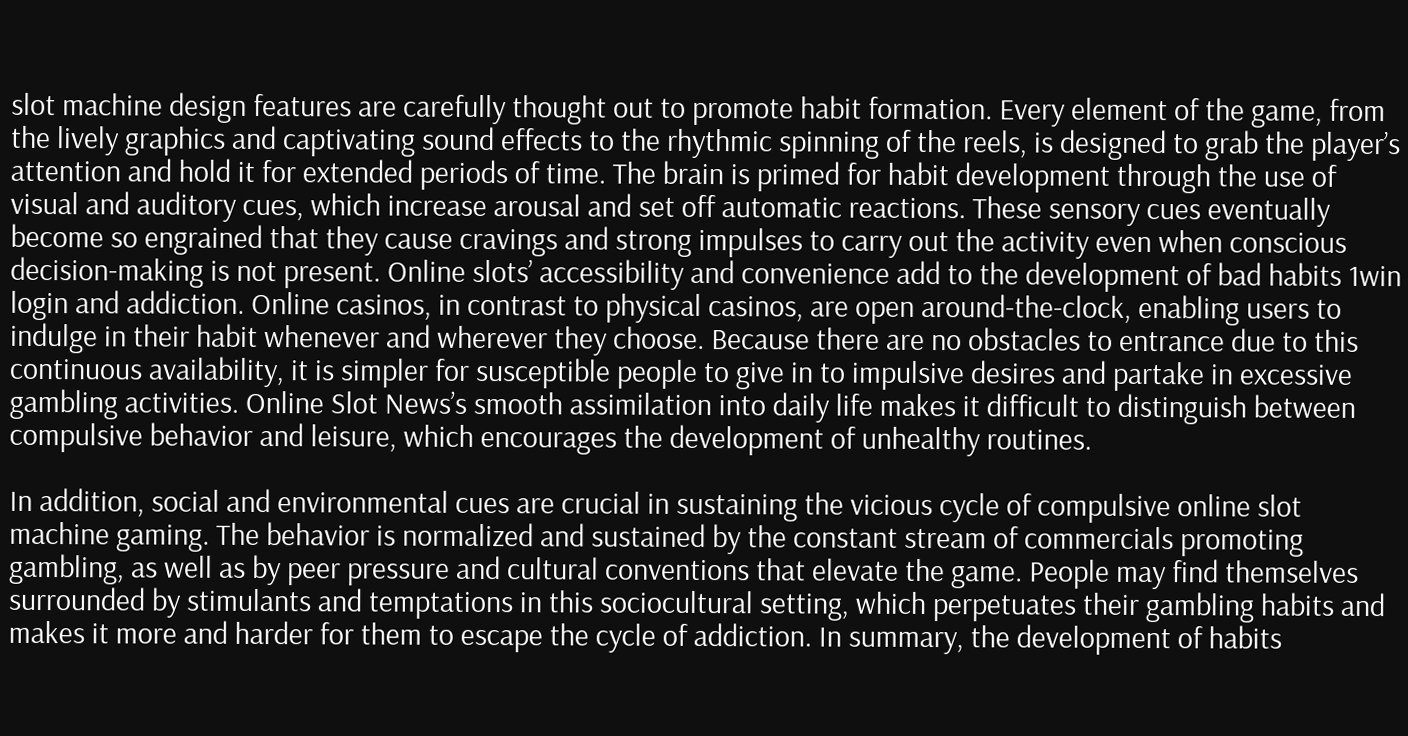slot machine design features are carefully thought out to promote habit formation. Every element of the game, from the lively graphics and captivating sound effects to the rhythmic spinning of the reels, is designed to grab the player’s attention and hold it for extended periods of time. The brain is primed for habit development through the use of visual and auditory cues, which increase arousal and set off automatic reactions. These sensory cues eventually become so engrained that they cause cravings and strong impulses to carry out the activity even when conscious decision-making is not present. Online slots’ accessibility and convenience add to the development of bad habits 1win login and addiction. Online casinos, in contrast to physical casinos, are open around-the-clock, enabling users to indulge in their habit whenever and wherever they choose. Because there are no obstacles to entrance due to this continuous availability, it is simpler for susceptible people to give in to impulsive desires and partake in excessive gambling activities. Online Slot News’s smooth assimilation into daily life makes it difficult to distinguish between compulsive behavior and leisure, which encourages the development of unhealthy routines.

In addition, social and environmental cues are crucial in sustaining the vicious cycle of compulsive online slot machine gaming. The behavior is normalized and sustained by the constant stream of commercials promoting gambling, as well as by peer pressure and cultural conventions that elevate the game. People may find themselves surrounded by stimulants and temptations in this sociocultural setting, which perpetuates their gambling habits and makes it more and harder for them to escape the cycle of addiction. In summary, the development of habits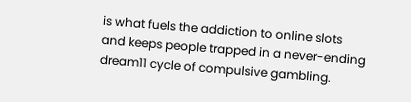is what fuels the addiction to online slots and keeps people trapped in a never-ending dream11 cycle of compulsive gambling.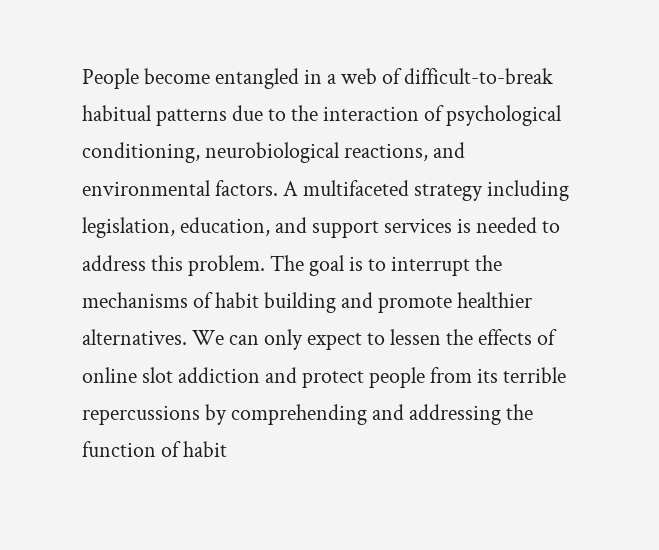People become entangled in a web of difficult-to-break habitual patterns due to the interaction of psychological conditioning, neurobiological reactions, and environmental factors. A multifaceted strategy including legislation, education, and support services is needed to address this problem. The goal is to interrupt the mechanisms of habit building and promote healthier alternatives. We can only expect to lessen the effects of online slot addiction and protect people from its terrible repercussions by comprehending and addressing the function of habit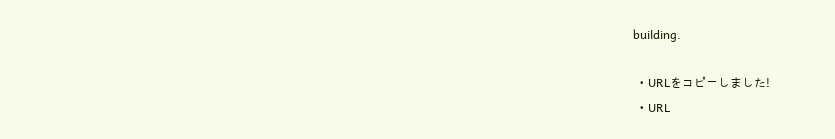building.

  • URLをコピーしました!
  • URL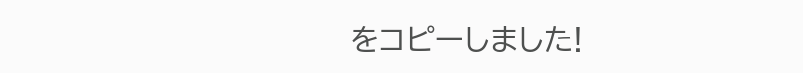をコピーしました!